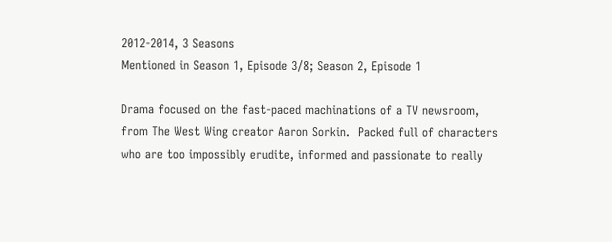2012-2014, 3 Seasons
Mentioned in Season 1, Episode 3/8; Season 2, Episode 1

Drama focused on the fast-paced machinations of a TV newsroom, from The West Wing creator Aaron Sorkin.  Packed full of characters who are too impossibly erudite, informed and passionate to really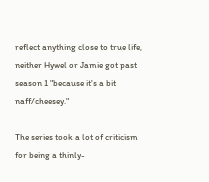reflect anything close to true life, neither Hywel or Jamie got past season 1 "because it's a bit naff/cheesey."

The series took a lot of criticism for being a thinly-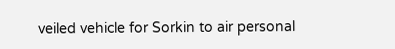veiled vehicle for Sorkin to air personal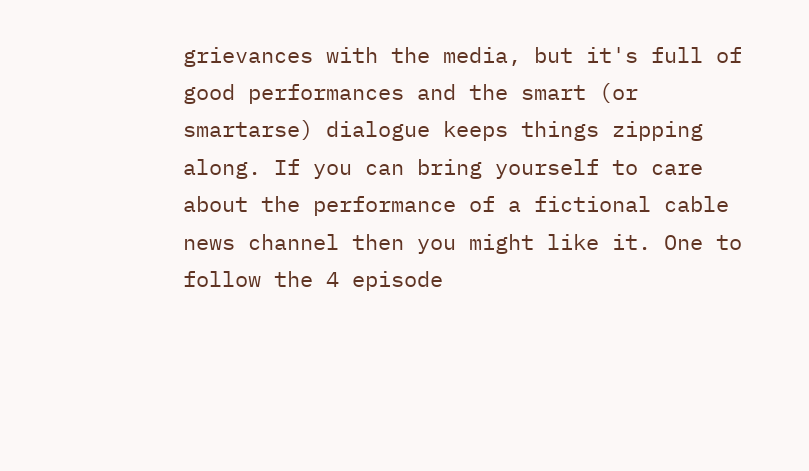grievances with the media, but it's full of good performances and the smart (or smartarse) dialogue keeps things zipping along. If you can bring yourself to care about the performance of a fictional cable news channel then you might like it. One to follow the 4 episode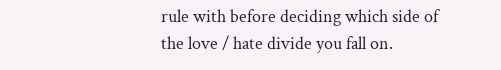rule with before deciding which side of the love / hate divide you fall on.